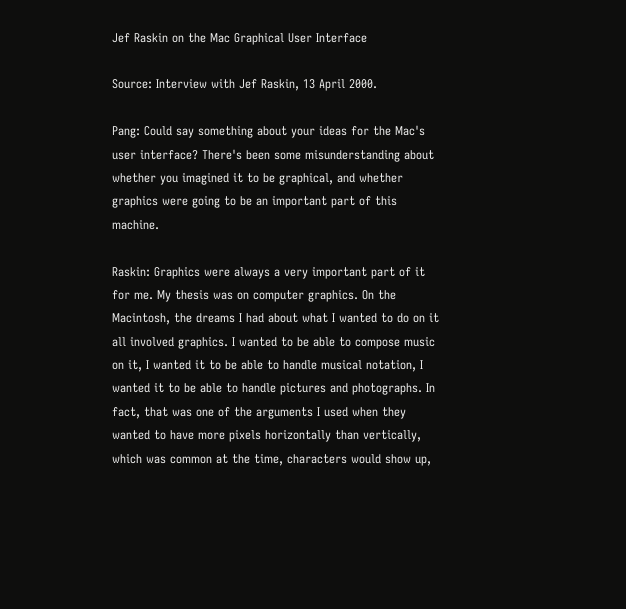Jef Raskin on the Mac Graphical User Interface

Source: Interview with Jef Raskin, 13 April 2000.

Pang: Could say something about your ideas for the Mac's user interface? There's been some misunderstanding about whether you imagined it to be graphical, and whether graphics were going to be an important part of this machine.

Raskin: Graphics were always a very important part of it for me. My thesis was on computer graphics. On the Macintosh, the dreams I had about what I wanted to do on it all involved graphics. I wanted to be able to compose music on it, I wanted it to be able to handle musical notation, I wanted it to be able to handle pictures and photographs. In fact, that was one of the arguments I used when they wanted to have more pixels horizontally than vertically, which was common at the time, characters would show up,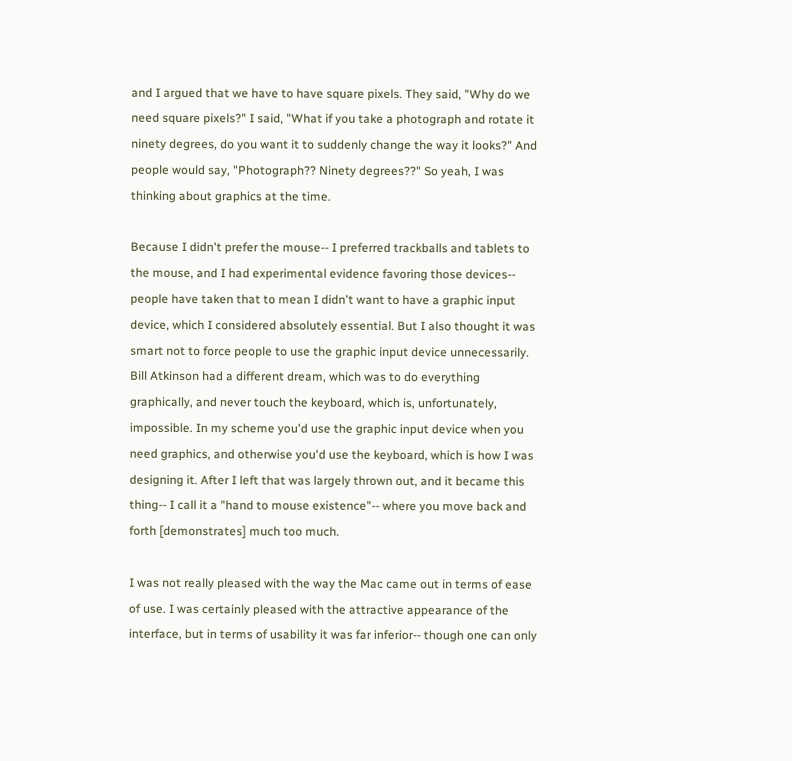and I argued that we have to have square pixels. They said, "Why do we need square pixels?" I said, "What if you take a photograph and rotate it ninety degrees, do you want it to suddenly change the way it looks?" And people would say, "Photograph?? Ninety degrees??" So yeah, I was thinking about graphics at the time.

Because I didn't prefer the mouse-- I preferred trackballs and tablets to the mouse, and I had experimental evidence favoring those devices-- people have taken that to mean I didn't want to have a graphic input device, which I considered absolutely essential. But I also thought it was smart not to force people to use the graphic input device unnecessarily. Bill Atkinson had a different dream, which was to do everything graphically, and never touch the keyboard, which is, unfortunately, impossible. In my scheme you'd use the graphic input device when you need graphics, and otherwise you'd use the keyboard, which is how I was designing it. After I left that was largely thrown out, and it became this thing-- I call it a "hand to mouse existence"-- where you move back and forth [demonstrates] much too much.

I was not really pleased with the way the Mac came out in terms of ease of use. I was certainly pleased with the attractive appearance of the interface, but in terms of usability it was far inferior-- though one can only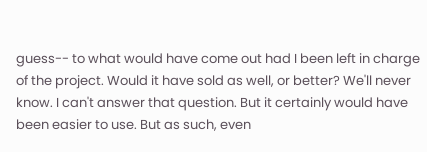guess-- to what would have come out had I been left in charge of the project. Would it have sold as well, or better? We'll never know. I can't answer that question. But it certainly would have been easier to use. But as such, even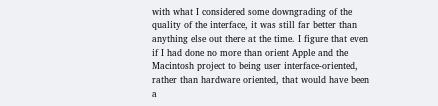with what I considered some downgrading of the quality of the interface, it was still far better than anything else out there at the time. I figure that even if I had done no more than orient Apple and the Macintosh project to being user interface-oriented, rather than hardware oriented, that would have been a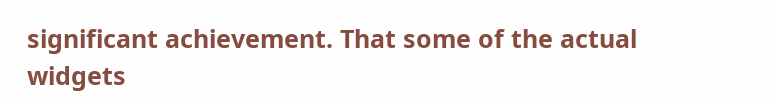significant achievement. That some of the actual widgets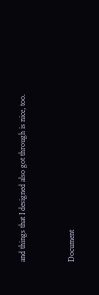and things that I designed also got through is nice, too.


Document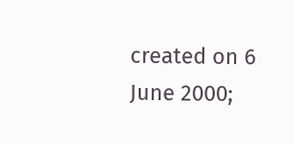created on 6 June 2000;